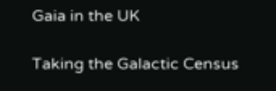Gaia in the UK

Taking the Galactic Census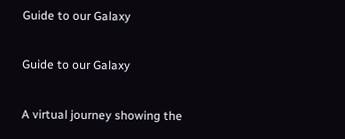Guide to our Galaxy

Guide to our Galaxy

A virtual journey showing the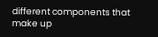different components that make up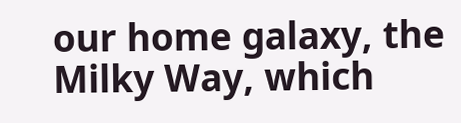our home galaxy, the Milky Way, which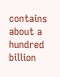contains about a hundred billion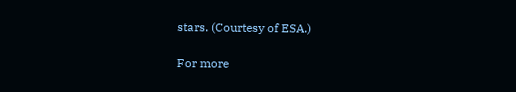stars. (Courtesy of ESA.)

For more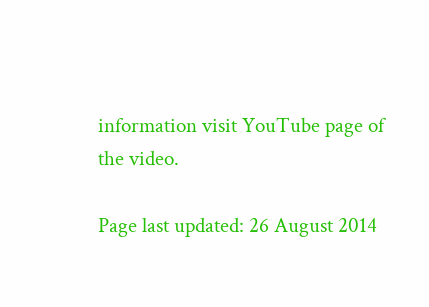information visit YouTube page of the video.

Page last updated: 26 August 2014